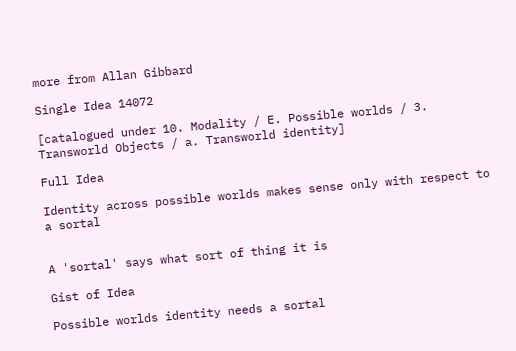more from Allan Gibbard

Single Idea 14072

[catalogued under 10. Modality / E. Possible worlds / 3. Transworld Objects / a. Transworld identity]

Full Idea

Identity across possible worlds makes sense only with respect to a sortal


A 'sortal' says what sort of thing it is

Gist of Idea

Possible worlds identity needs a sortal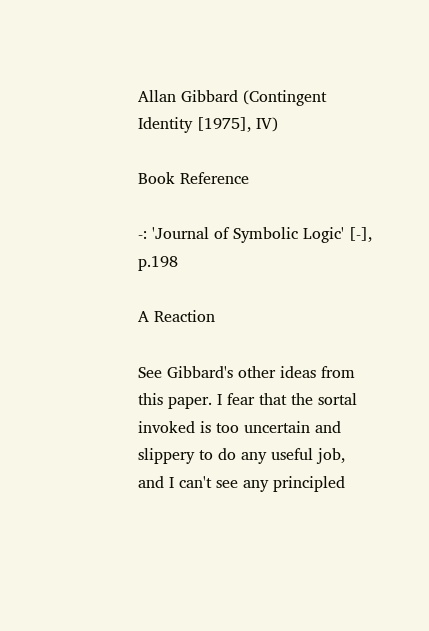Allan Gibbard (Contingent Identity [1975], IV)

Book Reference

-: 'Journal of Symbolic Logic' [-], p.198

A Reaction

See Gibbard's other ideas from this paper. I fear that the sortal invoked is too uncertain and slippery to do any useful job, and I can't see any principled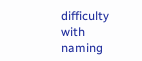difficulty with naming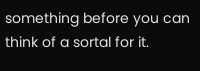something before you can think of a sortal for it.